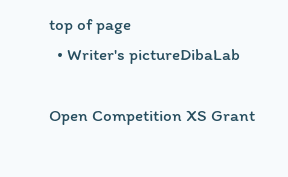top of page
  • Writer's pictureDibaLab

Open Competition XS Grant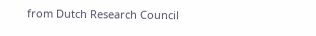from Dutch Research Council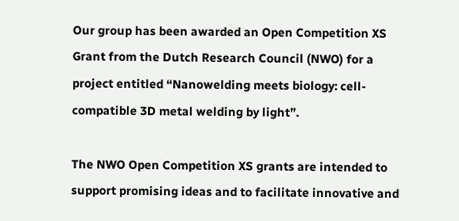Our group has been awarded an Open Competition XS Grant from the Dutch Research Council (NWO) for a project entitled “Nanowelding meets biology: cell-compatible 3D metal welding by light”.

The NWO Open Competition XS grants are intended to support promising ideas and to facilitate innovative and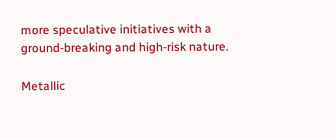more speculative initiatives with a ground-breaking and high-risk nature.

Metallic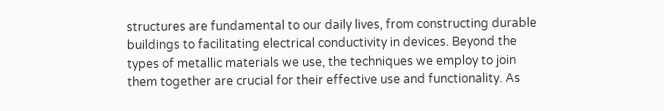structures are fundamental to our daily lives, from constructing durable buildings to facilitating electrical conductivity in devices. Beyond the types of metallic materials we use, the techniques we employ to join them together are crucial for their effective use and functionality. As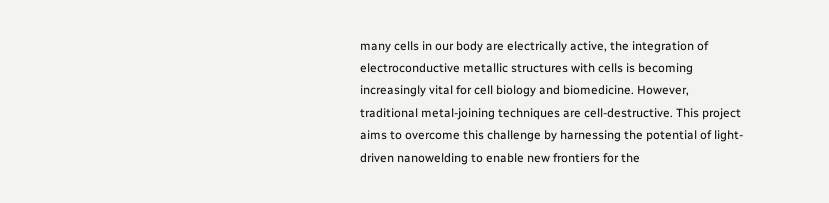many cells in our body are electrically active, the integration of electroconductive metallic structures with cells is becoming increasingly vital for cell biology and biomedicine. However, traditional metal-joining techniques are cell-destructive. This project aims to overcome this challenge by harnessing the potential of light-driven nanowelding to enable new frontiers for the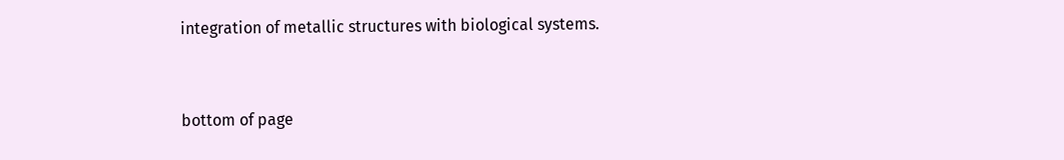integration of metallic structures with biological systems.



bottom of page